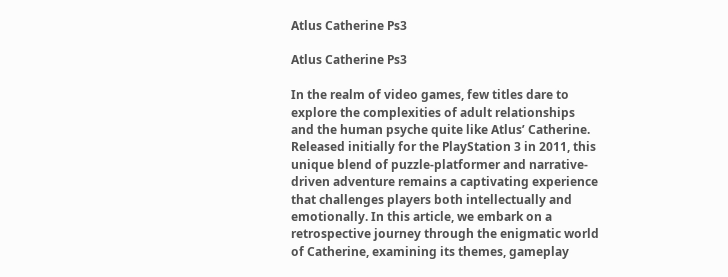Atlus Catherine Ps3

Atlus Catherine Ps3

In the realm of video games, few titles dare to explore the complexities of adult relationships and the human psyche quite like Atlus’ Catherine. Released initially for the PlayStation 3 in 2011, this unique blend of puzzle-platformer and narrative-driven adventure remains a captivating experience that challenges players both intellectually and emotionally. In this article, we embark on a retrospective journey through the enigmatic world of Catherine, examining its themes, gameplay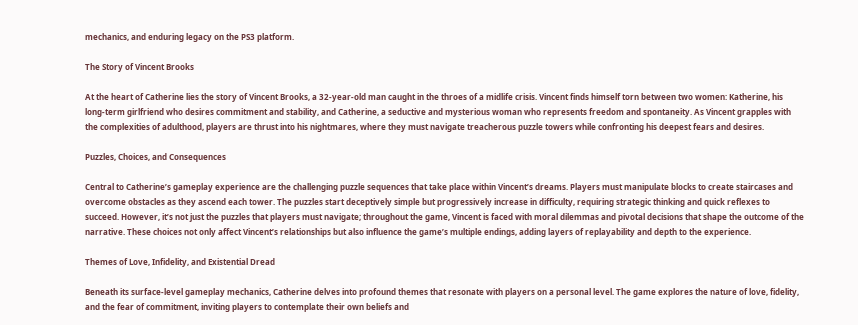mechanics, and enduring legacy on the PS3 platform.

The Story of Vincent Brooks

At the heart of Catherine lies the story of Vincent Brooks, a 32-year-old man caught in the throes of a midlife crisis. Vincent finds himself torn between two women: Katherine, his long-term girlfriend who desires commitment and stability, and Catherine, a seductive and mysterious woman who represents freedom and spontaneity. As Vincent grapples with the complexities of adulthood, players are thrust into his nightmares, where they must navigate treacherous puzzle towers while confronting his deepest fears and desires.

Puzzles, Choices, and Consequences

Central to Catherine’s gameplay experience are the challenging puzzle sequences that take place within Vincent’s dreams. Players must manipulate blocks to create staircases and overcome obstacles as they ascend each tower. The puzzles start deceptively simple but progressively increase in difficulty, requiring strategic thinking and quick reflexes to succeed. However, it’s not just the puzzles that players must navigate; throughout the game, Vincent is faced with moral dilemmas and pivotal decisions that shape the outcome of the narrative. These choices not only affect Vincent’s relationships but also influence the game’s multiple endings, adding layers of replayability and depth to the experience.

Themes of Love, Infidelity, and Existential Dread

Beneath its surface-level gameplay mechanics, Catherine delves into profound themes that resonate with players on a personal level. The game explores the nature of love, fidelity, and the fear of commitment, inviting players to contemplate their own beliefs and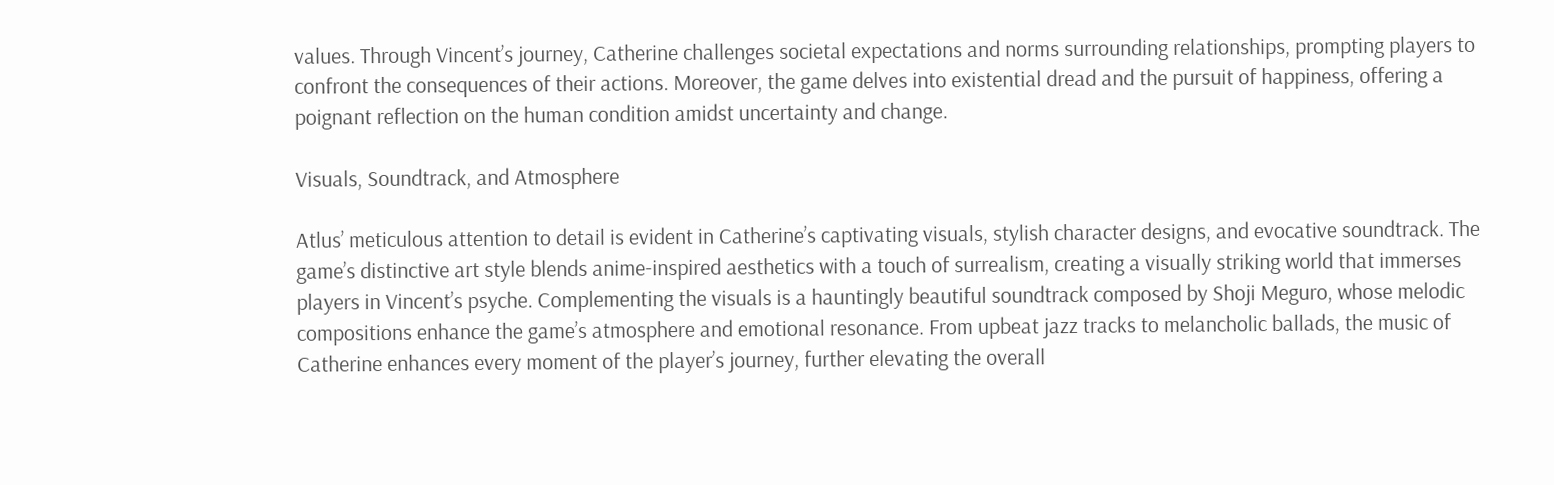values. Through Vincent’s journey, Catherine challenges societal expectations and norms surrounding relationships, prompting players to confront the consequences of their actions. Moreover, the game delves into existential dread and the pursuit of happiness, offering a poignant reflection on the human condition amidst uncertainty and change.

Visuals, Soundtrack, and Atmosphere

Atlus’ meticulous attention to detail is evident in Catherine’s captivating visuals, stylish character designs, and evocative soundtrack. The game’s distinctive art style blends anime-inspired aesthetics with a touch of surrealism, creating a visually striking world that immerses players in Vincent’s psyche. Complementing the visuals is a hauntingly beautiful soundtrack composed by Shoji Meguro, whose melodic compositions enhance the game’s atmosphere and emotional resonance. From upbeat jazz tracks to melancholic ballads, the music of Catherine enhances every moment of the player’s journey, further elevating the overall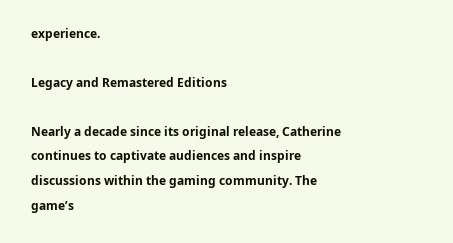experience.

Legacy and Remastered Editions

Nearly a decade since its original release, Catherine continues to captivate audiences and inspire discussions within the gaming community. The game’s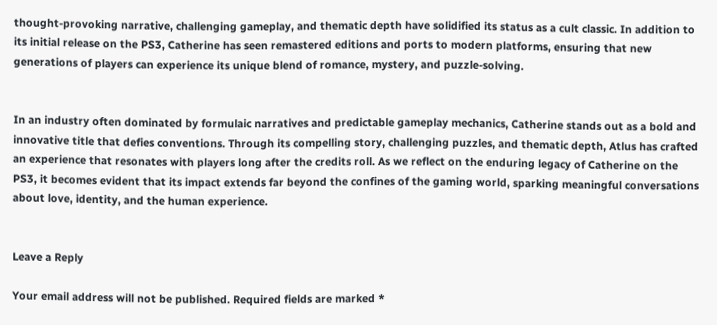thought-provoking narrative, challenging gameplay, and thematic depth have solidified its status as a cult classic. In addition to its initial release on the PS3, Catherine has seen remastered editions and ports to modern platforms, ensuring that new generations of players can experience its unique blend of romance, mystery, and puzzle-solving.


In an industry often dominated by formulaic narratives and predictable gameplay mechanics, Catherine stands out as a bold and innovative title that defies conventions. Through its compelling story, challenging puzzles, and thematic depth, Atlus has crafted an experience that resonates with players long after the credits roll. As we reflect on the enduring legacy of Catherine on the PS3, it becomes evident that its impact extends far beyond the confines of the gaming world, sparking meaningful conversations about love, identity, and the human experience.


Leave a Reply

Your email address will not be published. Required fields are marked *